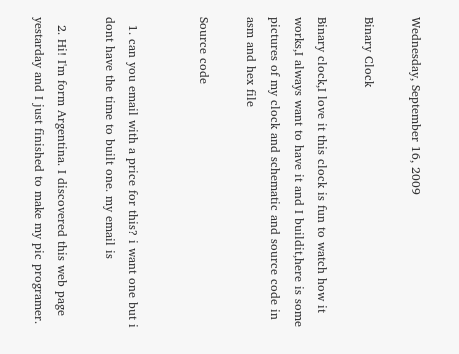Wednesday, September 16, 2009

Binary Clock

Binary clock,I love it this clock is fun to watch how it works,I always want to have it and I buildit,here is some pictures of my clock and schematic and source code in asm and hex file

Source code


  1. can you email with a price for this? i want one but i dont have the time to built one. my email is

  2. Hi! I'm form Argentina. I discovered this web page yestarday and I just finished to make my pic programer.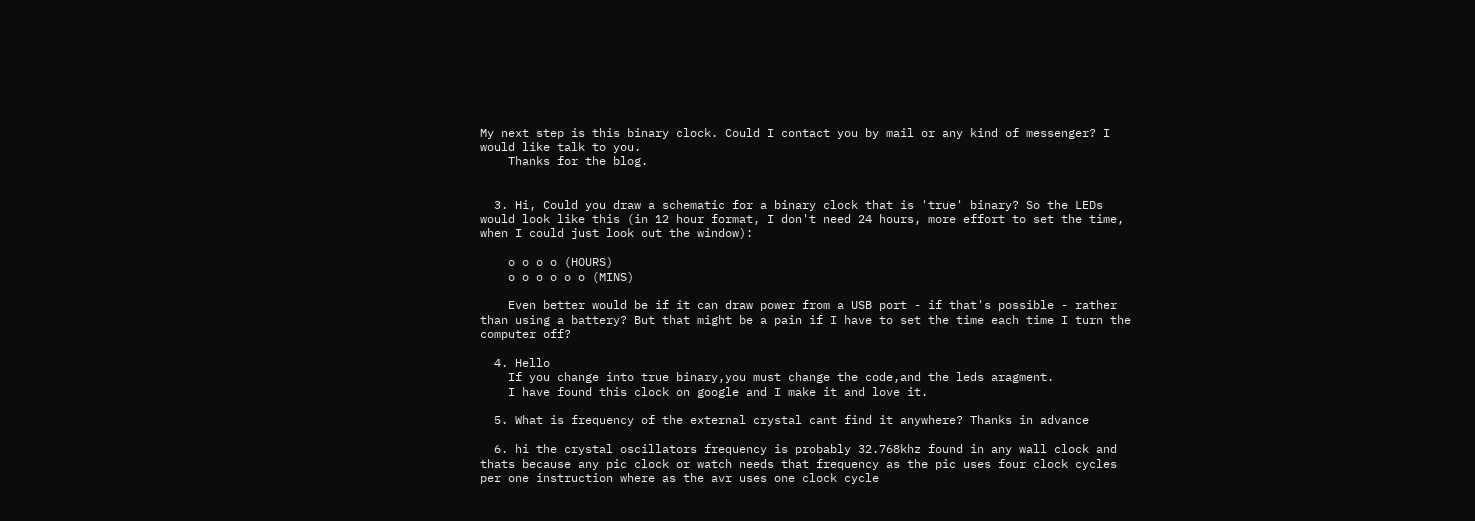My next step is this binary clock. Could I contact you by mail or any kind of messenger? I would like talk to you.
    Thanks for the blog.


  3. Hi, Could you draw a schematic for a binary clock that is 'true' binary? So the LEDs would look like this (in 12 hour format, I don't need 24 hours, more effort to set the time, when I could just look out the window):

    o o o o (HOURS)
    o o o o o o (MINS)

    Even better would be if it can draw power from a USB port - if that's possible - rather than using a battery? But that might be a pain if I have to set the time each time I turn the computer off?

  4. Hello
    If you change into true binary,you must change the code,and the leds aragment.
    I have found this clock on google and I make it and love it.

  5. What is frequency of the external crystal cant find it anywhere? Thanks in advance

  6. hi the crystal oscillators frequency is probably 32.768khz found in any wall clock and thats because any pic clock or watch needs that frequency as the pic uses four clock cycles per one instruction where as the avr uses one clock cycle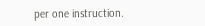per one instruction.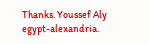Thanks. Youssef Aly egypt-alexandria.